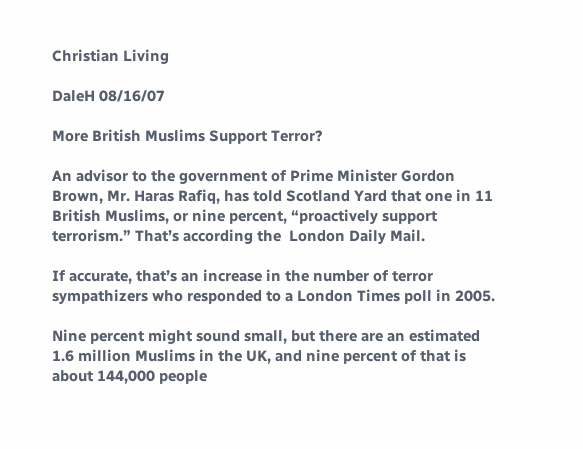Christian Living

DaleH 08/16/07

More British Muslims Support Terror?

An advisor to the government of Prime Minister Gordon Brown, Mr. Haras Rafiq, has told Scotland Yard that one in 11 British Muslims, or nine percent, “proactively support terrorism.” That’s according the  London Daily Mail.

If accurate, that’s an increase in the number of terror sympathizers who responded to a London Times poll in 2005.

Nine percent might sound small, but there are an estimated 1.6 million Muslims in the UK, and nine percent of that is about 144,000 people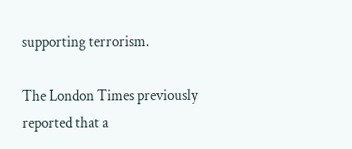supporting terrorism.

The London Times previously reported that a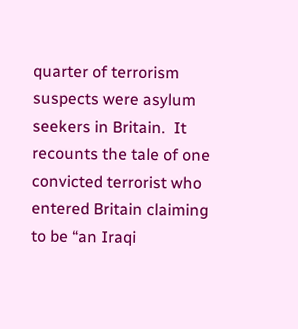quarter of terrorism suspects were asylum seekers in Britain.  It recounts the tale of one convicted terrorist who entered Britain claiming to be “an Iraqi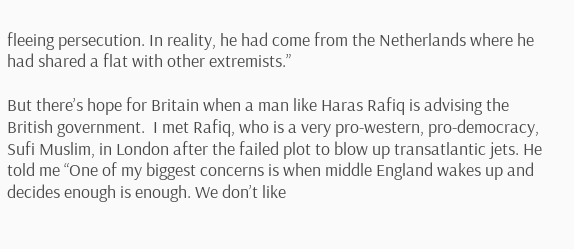fleeing persecution. In reality, he had come from the Netherlands where he had shared a flat with other extremists.”

But there’s hope for Britain when a man like Haras Rafiq is advising the British government.  I met Rafiq, who is a very pro-western, pro-democracy, Sufi Muslim, in London after the failed plot to blow up transatlantic jets. He told me “One of my biggest concerns is when middle England wakes up and decides enough is enough. We don’t like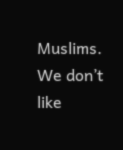Muslims. We don’t like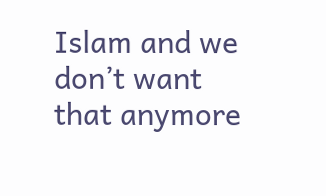Islam and we don’t want that anymore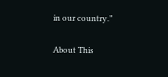in our country.”

About This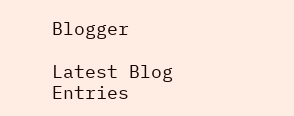Blogger

Latest Blog Entries